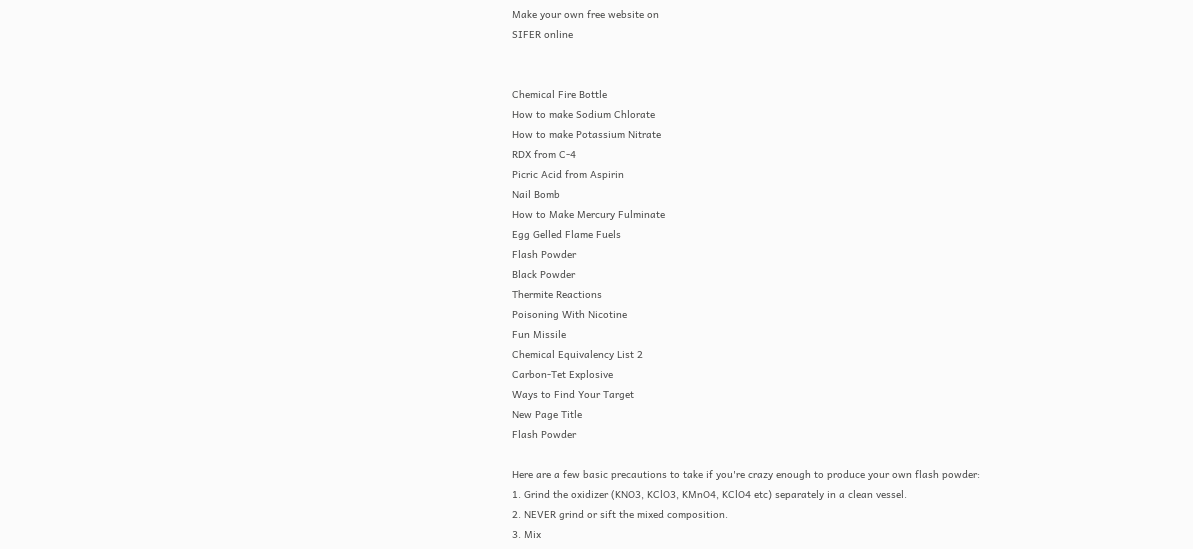Make your own free website on
SIFER online


Chemical Fire Bottle
How to make Sodium Chlorate
How to make Potassium Nitrate
RDX from C-4
Picric Acid from Aspirin
Nail Bomb
How to Make Mercury Fulminate
Egg Gelled Flame Fuels
Flash Powder
Black Powder
Thermite Reactions
Poisoning With Nicotine
Fun Missile
Chemical Equivalency List 2
Carbon-Tet Explosive
Ways to Find Your Target
New Page Title
Flash Powder

Here are a few basic precautions to take if you're crazy enough to produce your own flash powder:
1. Grind the oxidizer (KNO3, KClO3, KMnO4, KClO4 etc) separately in a clean vessel.
2. NEVER grind or sift the mixed composition.
3. Mix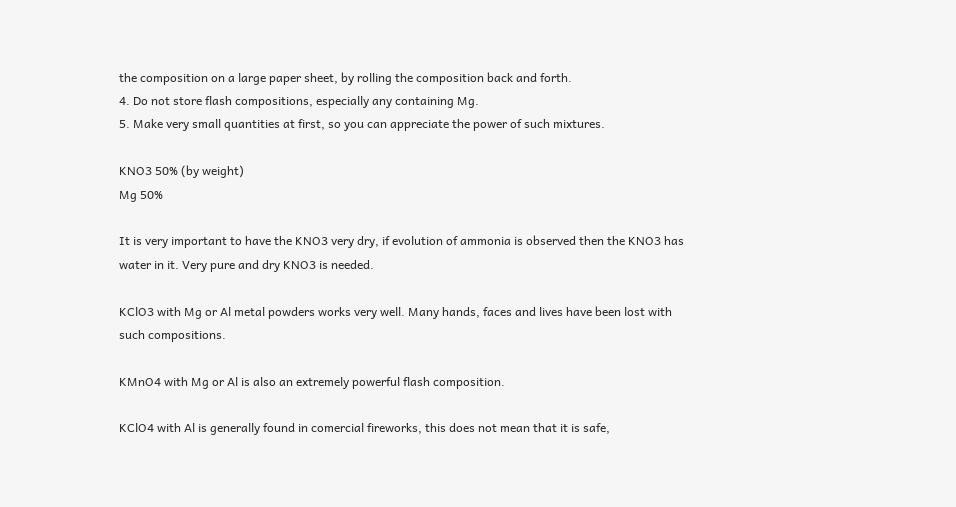the composition on a large paper sheet, by rolling the composition back and forth.
4. Do not store flash compositions, especially any containing Mg.
5. Make very small quantities at first, so you can appreciate the power of such mixtures.

KNO3 50% (by weight)
Mg 50%

It is very important to have the KNO3 very dry, if evolution of ammonia is observed then the KNO3 has
water in it. Very pure and dry KNO3 is needed.

KClO3 with Mg or Al metal powders works very well. Many hands, faces and lives have been lost with
such compositions.

KMnO4 with Mg or Al is also an extremely powerful flash composition.

KClO4 with Al is generally found in comercial fireworks, this does not mean that it is safe,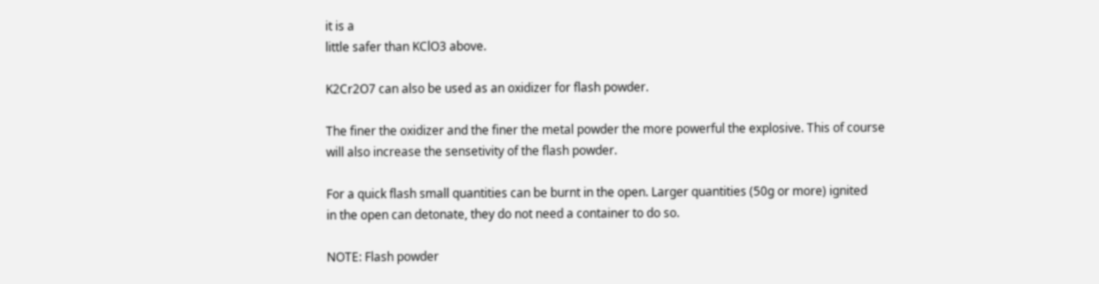it is a
little safer than KClO3 above.

K2Cr2O7 can also be used as an oxidizer for flash powder.

The finer the oxidizer and the finer the metal powder the more powerful the explosive. This of course
will also increase the sensetivity of the flash powder.

For a quick flash small quantities can be burnt in the open. Larger quantities (50g or more) ignited
in the open can detonate, they do not need a container to do so.

NOTE: Flash powder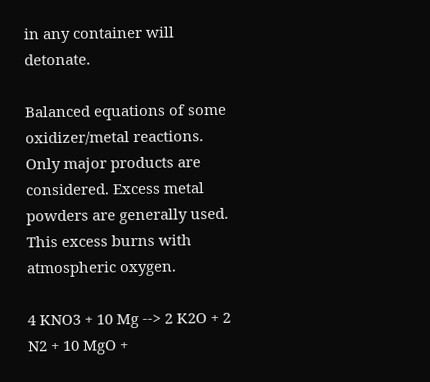in any container will detonate.

Balanced equations of some oxidizer/metal reactions. Only major products are considered. Excess metal
powders are generally used. This excess burns with atmospheric oxygen.

4 KNO3 + 10 Mg --> 2 K2O + 2 N2 + 10 MgO +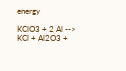energy

KClO3 + 2 Al --> KCl + Al2O3 +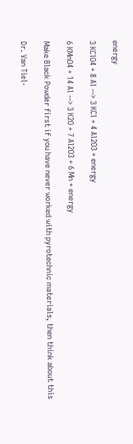energy

3 KClO4 + 8 Al --> 3 KCl + 4 Al2O3 + energy

6 KMnO4 + 14 Al --> 3 K2O + 7 Al2O3 + 6 Mn + energy

Make Black Powder first if you have never worked with pyrotechnic materials, then think about this

Dr. Van Tiel-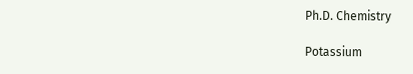Ph.D. Chemistry

Potassium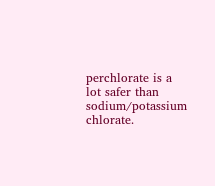perchlorate is a lot safer than sodium/potassium chlorate.